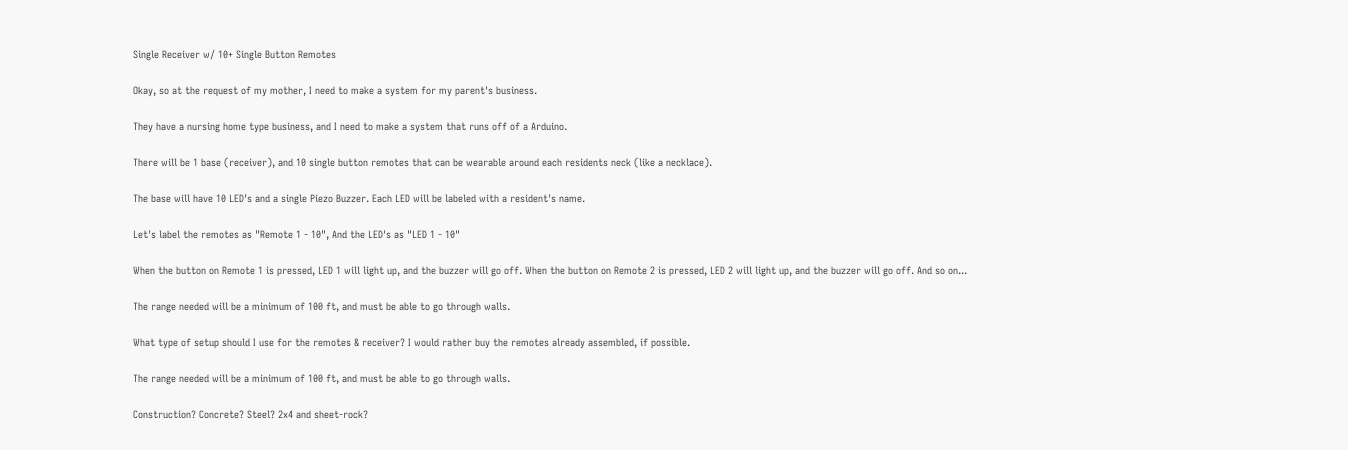Single Receiver w/ 10+ Single Button Remotes

Okay, so at the request of my mother, I need to make a system for my parent's business.

They have a nursing home type business, and I need to make a system that runs off of a Arduino.

There will be 1 base (receiver), and 10 single button remotes that can be wearable around each residents neck (like a necklace).

The base will have 10 LED's and a single Piezo Buzzer. Each LED will be labeled with a resident's name.

Let's label the remotes as "Remote 1 - 10", And the LED's as "LED 1 - 10"

When the button on Remote 1 is pressed, LED 1 will light up, and the buzzer will go off. When the button on Remote 2 is pressed, LED 2 will light up, and the buzzer will go off. And so on...

The range needed will be a minimum of 100 ft, and must be able to go through walls.

What type of setup should I use for the remotes & receiver? I would rather buy the remotes already assembled, if possible.

The range needed will be a minimum of 100 ft, and must be able to go through walls.

Construction? Concrete? Steel? 2x4 and sheet-rock?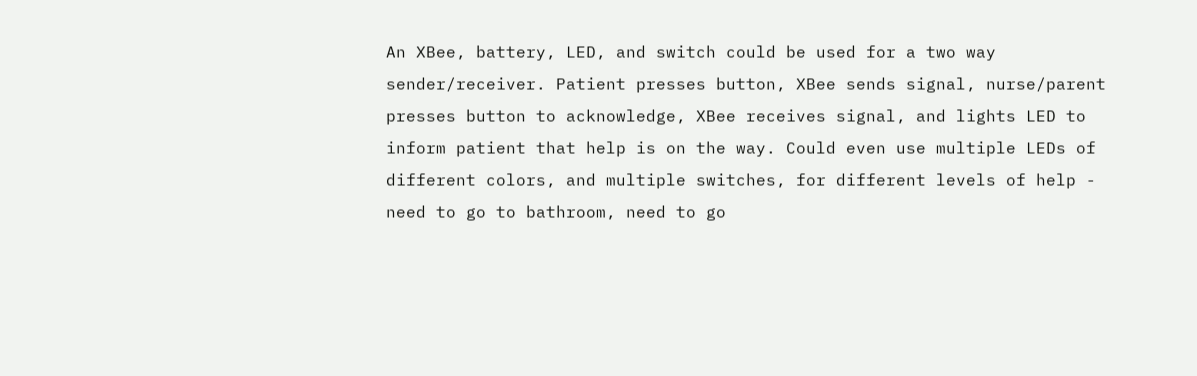An XBee, battery, LED, and switch could be used for a two way sender/receiver. Patient presses button, XBee sends signal, nurse/parent presses button to acknowledge, XBee receives signal, and lights LED to inform patient that help is on the way. Could even use multiple LEDs of different colors, and multiple switches, for different levels of help - need to go to bathroom, need to go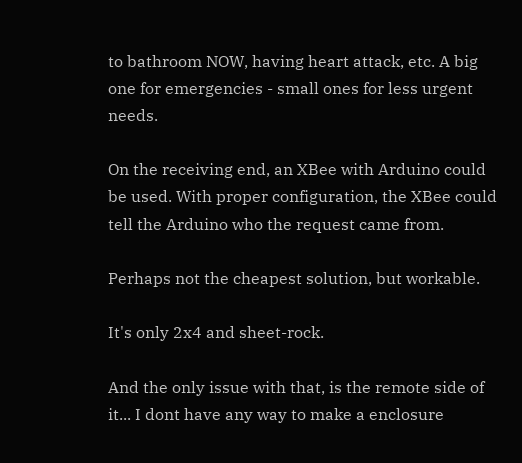to bathroom NOW, having heart attack, etc. A big one for emergencies - small ones for less urgent needs.

On the receiving end, an XBee with Arduino could be used. With proper configuration, the XBee could tell the Arduino who the request came from.

Perhaps not the cheapest solution, but workable.

It's only 2x4 and sheet-rock.

And the only issue with that, is the remote side of it... I dont have any way to make a enclosure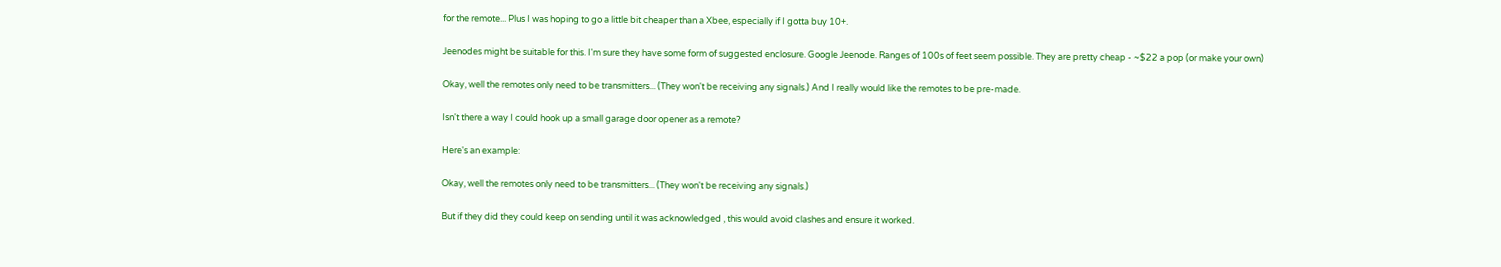for the remote... Plus I was hoping to go a little bit cheaper than a Xbee, especially if I gotta buy 10+.

Jeenodes might be suitable for this. I'm sure they have some form of suggested enclosure. Google Jeenode. Ranges of 100s of feet seem possible. They are pretty cheap - ~$22 a pop (or make your own)

Okay, well the remotes only need to be transmitters... (They won't be receiving any signals.) And I really would like the remotes to be pre-made.

Isn't there a way I could hook up a small garage door opener as a remote?

Here's an example:

Okay, well the remotes only need to be transmitters... (They won't be receiving any signals.)

But if they did they could keep on sending until it was acknowledged , this would avoid clashes and ensure it worked.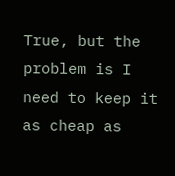True, but the problem is I need to keep it as cheap as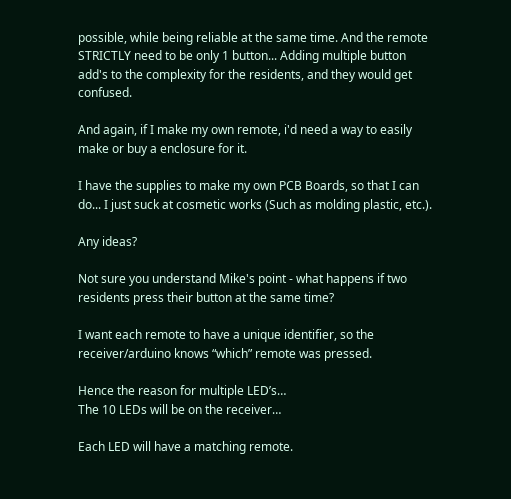possible, while being reliable at the same time. And the remote STRICTLY need to be only 1 button... Adding multiple button add's to the complexity for the residents, and they would get confused.

And again, if I make my own remote, i'd need a way to easily make or buy a enclosure for it.

I have the supplies to make my own PCB Boards, so that I can do... I just suck at cosmetic works (Such as molding plastic, etc.).

Any ideas?

Not sure you understand Mike's point - what happens if two residents press their button at the same time?

I want each remote to have a unique identifier, so the receiver/arduino knows “which” remote was pressed.

Hence the reason for multiple LED’s…
The 10 LEDs will be on the receiver…

Each LED will have a matching remote.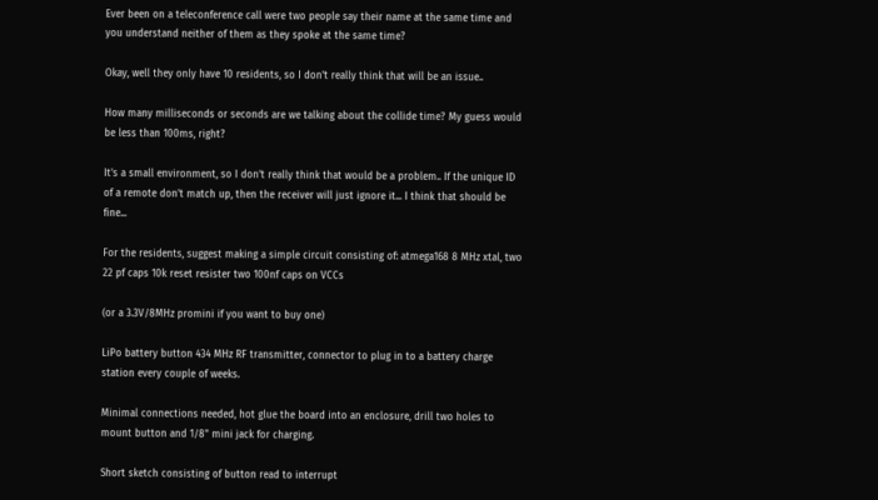Ever been on a teleconference call were two people say their name at the same time and you understand neither of them as they spoke at the same time?

Okay, well they only have 10 residents, so I don't really think that will be an issue..

How many milliseconds or seconds are we talking about the collide time? My guess would be less than 100ms, right?

It's a small environment, so I don't really think that would be a problem.. If the unique ID of a remote don't match up, then the receiver will just ignore it... I think that should be fine...

For the residents, suggest making a simple circuit consisting of: atmega168 8 MHz xtal, two 22 pf caps 10k reset resister two 100nf caps on VCCs

(or a 3.3V/8MHz promini if you want to buy one)

LiPo battery button 434 MHz RF transmitter, connector to plug in to a battery charge station every couple of weeks.

Minimal connections needed, hot glue the board into an enclosure, drill two holes to mount button and 1/8" mini jack for charging.

Short sketch consisting of button read to interrupt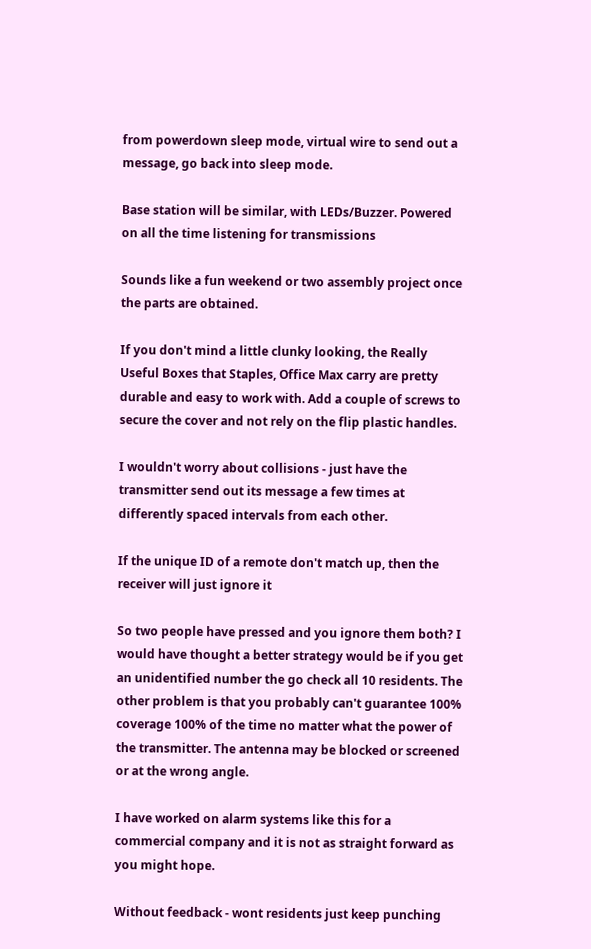from powerdown sleep mode, virtual wire to send out a message, go back into sleep mode.

Base station will be similar, with LEDs/Buzzer. Powered on all the time listening for transmissions

Sounds like a fun weekend or two assembly project once the parts are obtained.

If you don't mind a little clunky looking, the Really Useful Boxes that Staples, Office Max carry are pretty durable and easy to work with. Add a couple of screws to secure the cover and not rely on the flip plastic handles.

I wouldn't worry about collisions - just have the transmitter send out its message a few times at differently spaced intervals from each other.

If the unique ID of a remote don't match up, then the receiver will just ignore it

So two people have pressed and you ignore them both? I would have thought a better strategy would be if you get an unidentified number the go check all 10 residents. The other problem is that you probably can't guarantee 100% coverage 100% of the time no matter what the power of the transmitter. The antenna may be blocked or screened or at the wrong angle.

I have worked on alarm systems like this for a commercial company and it is not as straight forward as you might hope.

Without feedback - wont residents just keep punching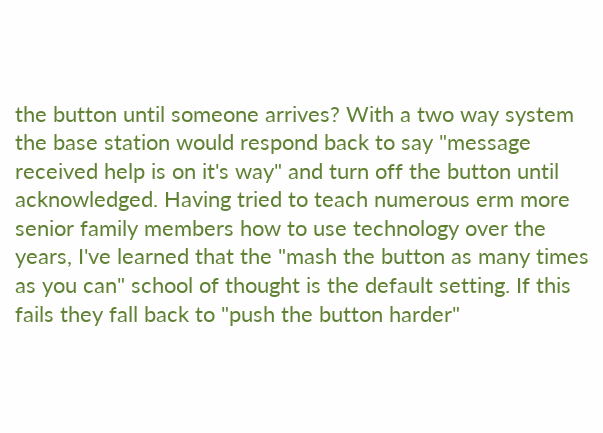the button until someone arrives? With a two way system the base station would respond back to say "message received help is on it's way" and turn off the button until acknowledged. Having tried to teach numerous erm more senior family members how to use technology over the years, I've learned that the "mash the button as many times as you can" school of thought is the default setting. If this fails they fall back to "push the button harder"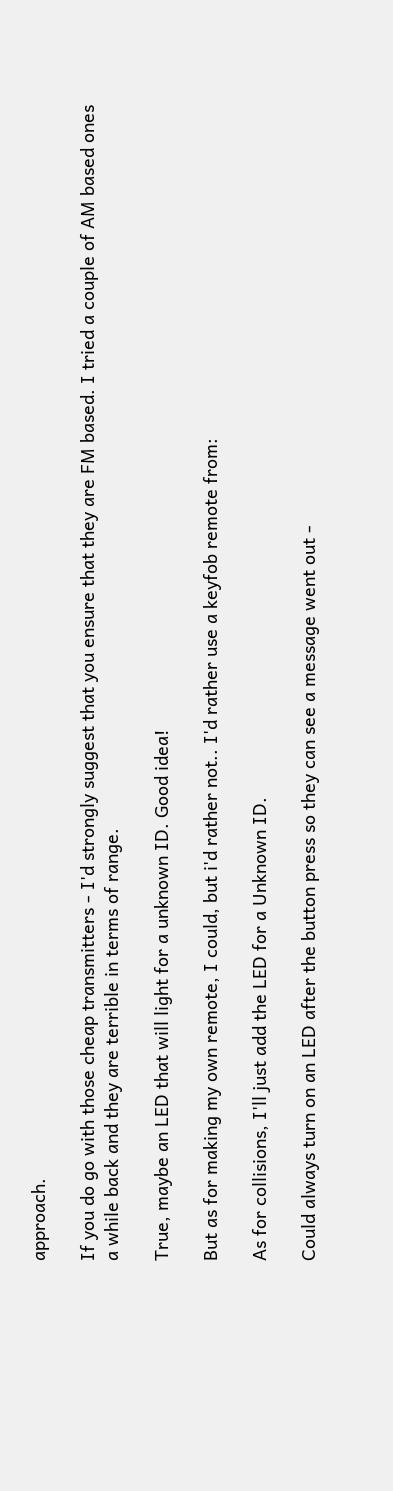approach.

If you do go with those cheap transmitters - I'd strongly suggest that you ensure that they are FM based. I tried a couple of AM based ones a while back and they are terrible in terms of range.

True, maybe an LED that will light for a unknown ID. Good idea!

But as for making my own remote, I could, but i'd rather not.. I'd rather use a keyfob remote from:

As for collisions, I'll just add the LED for a Unknown ID.

Could always turn on an LED after the button press so they can see a message went out -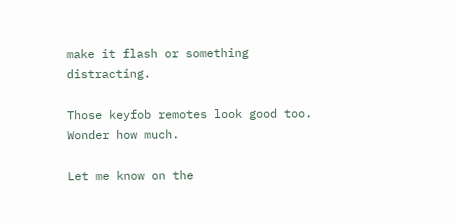make it flash or something distracting.

Those keyfob remotes look good too. Wonder how much.

Let me know on the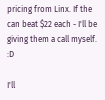pricing from Linx. If the can beat $22 each - I'll be giving them a call myself. :D

I'll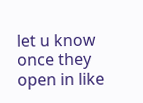let u know once they open in like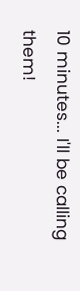10 minutes... I'll be calling them!